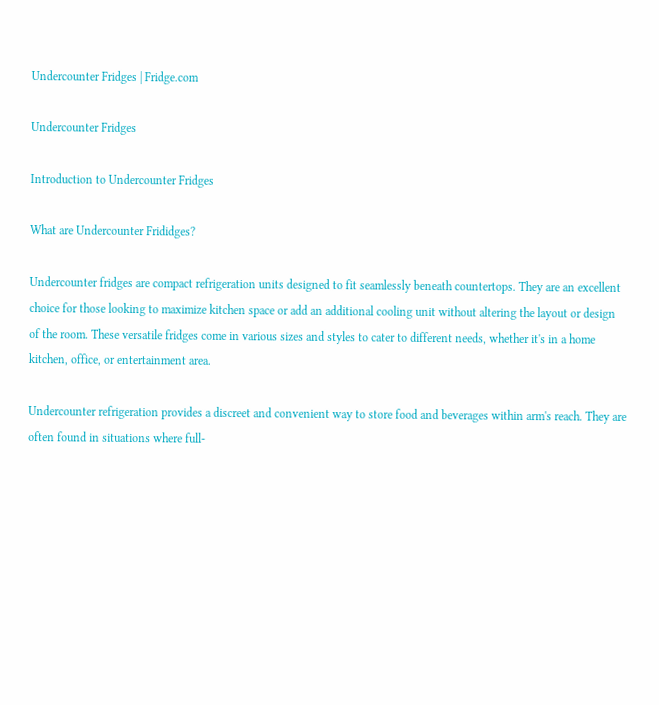Undercounter Fridges | Fridge.com

Undercounter Fridges

Introduction to Undercounter Fridges

What are Undercounter Frididges?

Undercounter fridges are compact refrigeration units designed to fit seamlessly beneath countertops. They are an excellent choice for those looking to maximize kitchen space or add an additional cooling unit without altering the layout or design of the room. These versatile fridges come in various sizes and styles to cater to different needs, whether it's in a home kitchen, office, or entertainment area.

Undercounter refrigeration provides a discreet and convenient way to store food and beverages within arm's reach. They are often found in situations where full-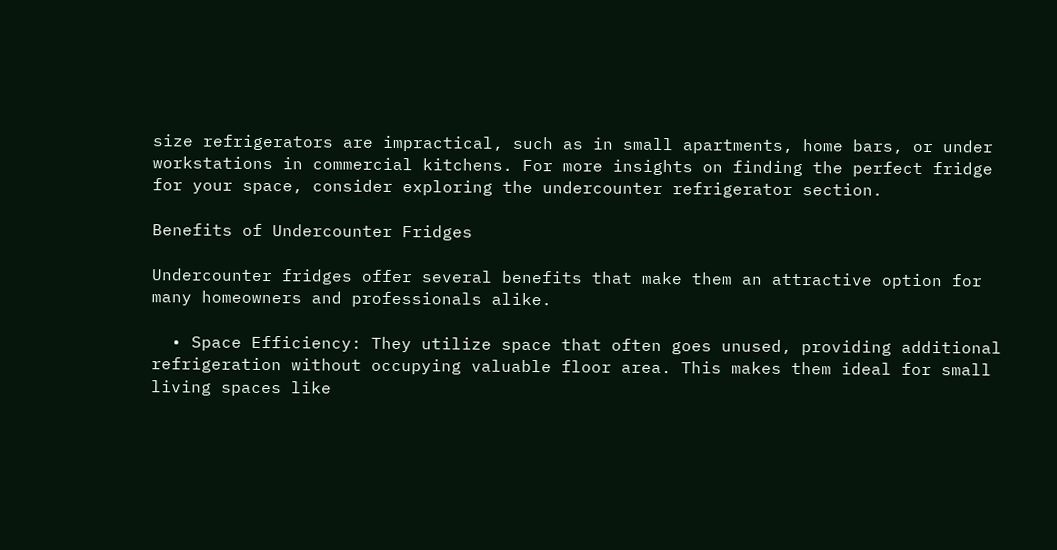size refrigerators are impractical, such as in small apartments, home bars, or under workstations in commercial kitchens. For more insights on finding the perfect fridge for your space, consider exploring the undercounter refrigerator section.

Benefits of Undercounter Fridges

Undercounter fridges offer several benefits that make them an attractive option for many homeowners and professionals alike.

  • Space Efficiency: They utilize space that often goes unused, providing additional refrigeration without occupying valuable floor area. This makes them ideal for small living spaces like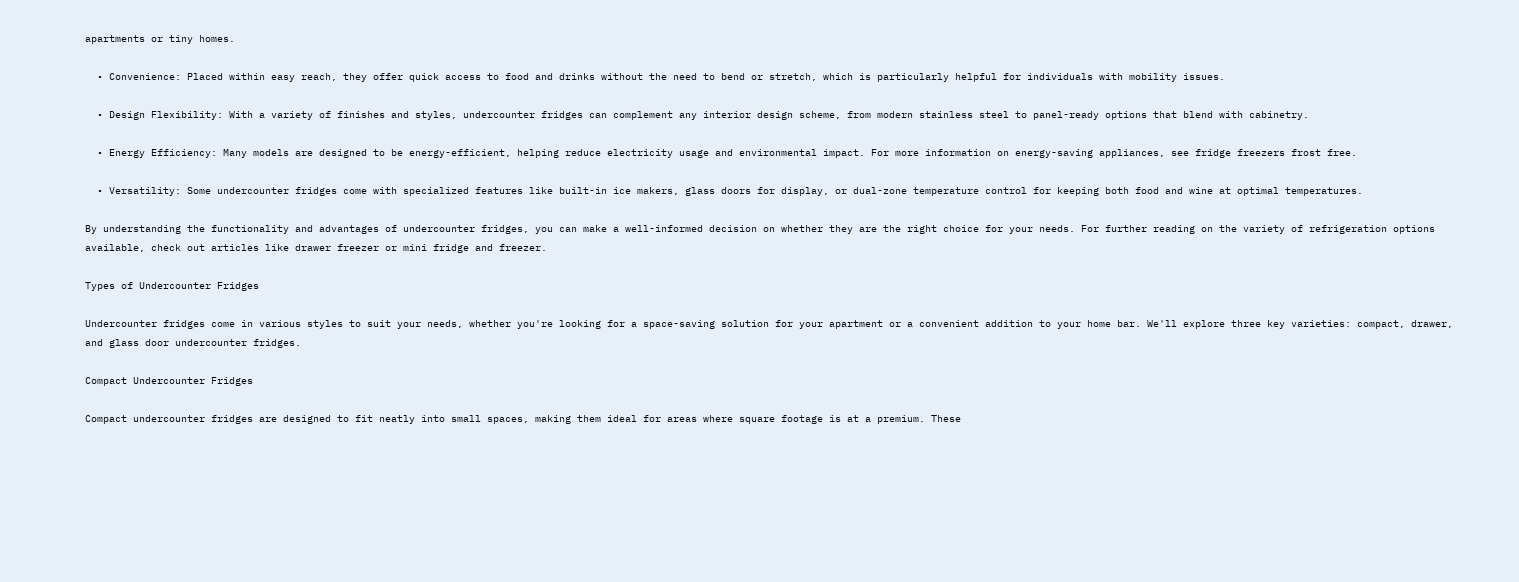apartments or tiny homes.

  • Convenience: Placed within easy reach, they offer quick access to food and drinks without the need to bend or stretch, which is particularly helpful for individuals with mobility issues.

  • Design Flexibility: With a variety of finishes and styles, undercounter fridges can complement any interior design scheme, from modern stainless steel to panel-ready options that blend with cabinetry.

  • Energy Efficiency: Many models are designed to be energy-efficient, helping reduce electricity usage and environmental impact. For more information on energy-saving appliances, see fridge freezers frost free.

  • Versatility: Some undercounter fridges come with specialized features like built-in ice makers, glass doors for display, or dual-zone temperature control for keeping both food and wine at optimal temperatures.

By understanding the functionality and advantages of undercounter fridges, you can make a well-informed decision on whether they are the right choice for your needs. For further reading on the variety of refrigeration options available, check out articles like drawer freezer or mini fridge and freezer.

Types of Undercounter Fridges

Undercounter fridges come in various styles to suit your needs, whether you're looking for a space-saving solution for your apartment or a convenient addition to your home bar. We'll explore three key varieties: compact, drawer, and glass door undercounter fridges.

Compact Undercounter Fridges

Compact undercounter fridges are designed to fit neatly into small spaces, making them ideal for areas where square footage is at a premium. These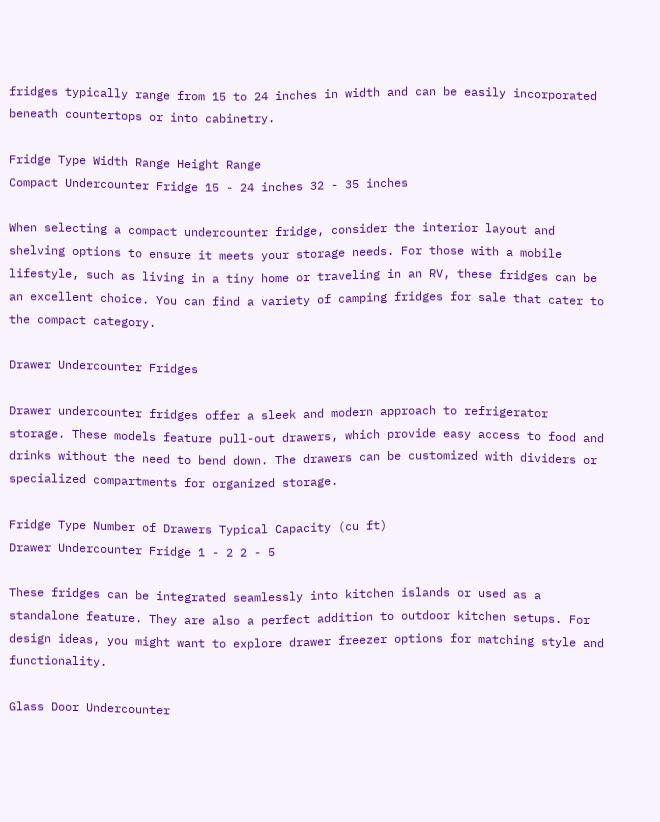fridges typically range from 15 to 24 inches in width and can be easily incorporated beneath countertops or into cabinetry.

Fridge Type Width Range Height Range
Compact Undercounter Fridge 15 - 24 inches 32 - 35 inches

When selecting a compact undercounter fridge, consider the interior layout and shelving options to ensure it meets your storage needs. For those with a mobile lifestyle, such as living in a tiny home or traveling in an RV, these fridges can be an excellent choice. You can find a variety of camping fridges for sale that cater to the compact category.

Drawer Undercounter Fridges

Drawer undercounter fridges offer a sleek and modern approach to refrigerator storage. These models feature pull-out drawers, which provide easy access to food and drinks without the need to bend down. The drawers can be customized with dividers or specialized compartments for organized storage.

Fridge Type Number of Drawers Typical Capacity (cu ft)
Drawer Undercounter Fridge 1 - 2 2 - 5

These fridges can be integrated seamlessly into kitchen islands or used as a standalone feature. They are also a perfect addition to outdoor kitchen setups. For design ideas, you might want to explore drawer freezer options for matching style and functionality.

Glass Door Undercounter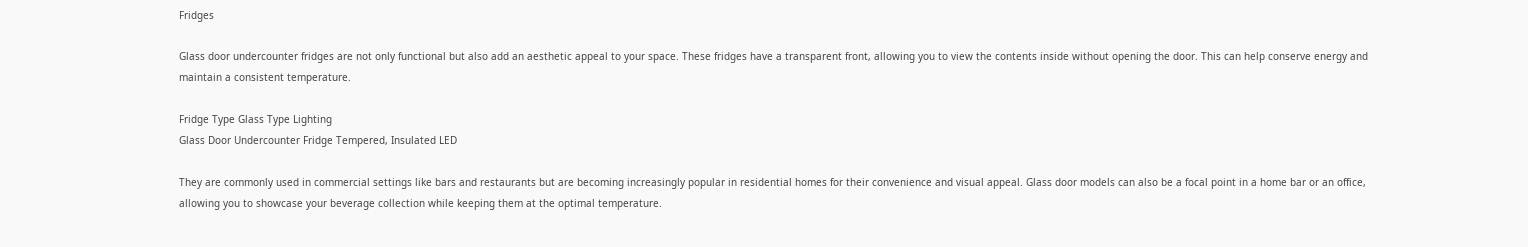Fridges

Glass door undercounter fridges are not only functional but also add an aesthetic appeal to your space. These fridges have a transparent front, allowing you to view the contents inside without opening the door. This can help conserve energy and maintain a consistent temperature.

Fridge Type Glass Type Lighting
Glass Door Undercounter Fridge Tempered, Insulated LED

They are commonly used in commercial settings like bars and restaurants but are becoming increasingly popular in residential homes for their convenience and visual appeal. Glass door models can also be a focal point in a home bar or an office, allowing you to showcase your beverage collection while keeping them at the optimal temperature.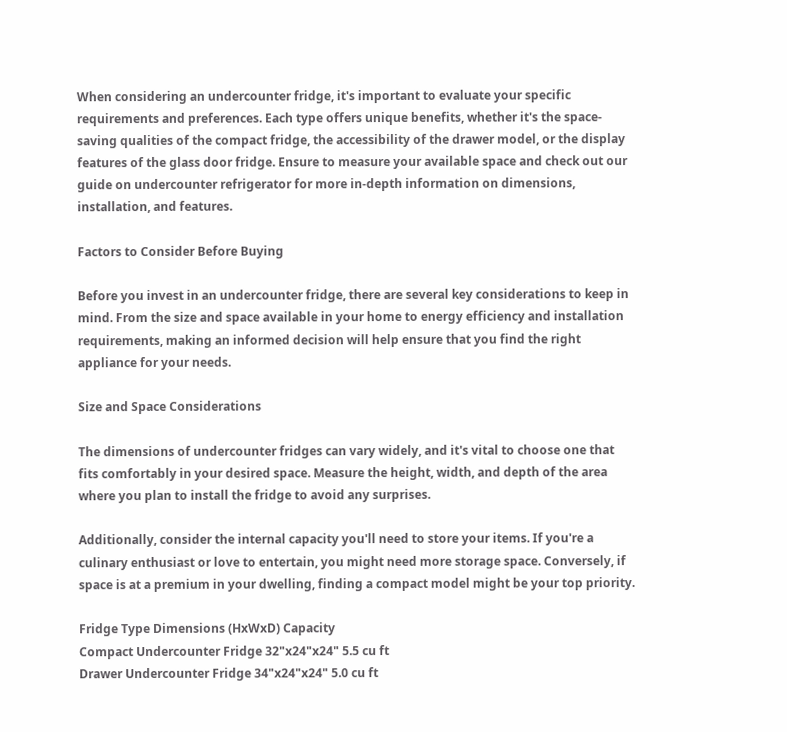When considering an undercounter fridge, it's important to evaluate your specific requirements and preferences. Each type offers unique benefits, whether it's the space-saving qualities of the compact fridge, the accessibility of the drawer model, or the display features of the glass door fridge. Ensure to measure your available space and check out our guide on undercounter refrigerator for more in-depth information on dimensions, installation, and features.

Factors to Consider Before Buying

Before you invest in an undercounter fridge, there are several key considerations to keep in mind. From the size and space available in your home to energy efficiency and installation requirements, making an informed decision will help ensure that you find the right appliance for your needs.

Size and Space Considerations

The dimensions of undercounter fridges can vary widely, and it's vital to choose one that fits comfortably in your desired space. Measure the height, width, and depth of the area where you plan to install the fridge to avoid any surprises.

Additionally, consider the internal capacity you'll need to store your items. If you're a culinary enthusiast or love to entertain, you might need more storage space. Conversely, if space is at a premium in your dwelling, finding a compact model might be your top priority.

Fridge Type Dimensions (HxWxD) Capacity
Compact Undercounter Fridge 32"x24"x24" 5.5 cu ft
Drawer Undercounter Fridge 34"x24"x24" 5.0 cu ft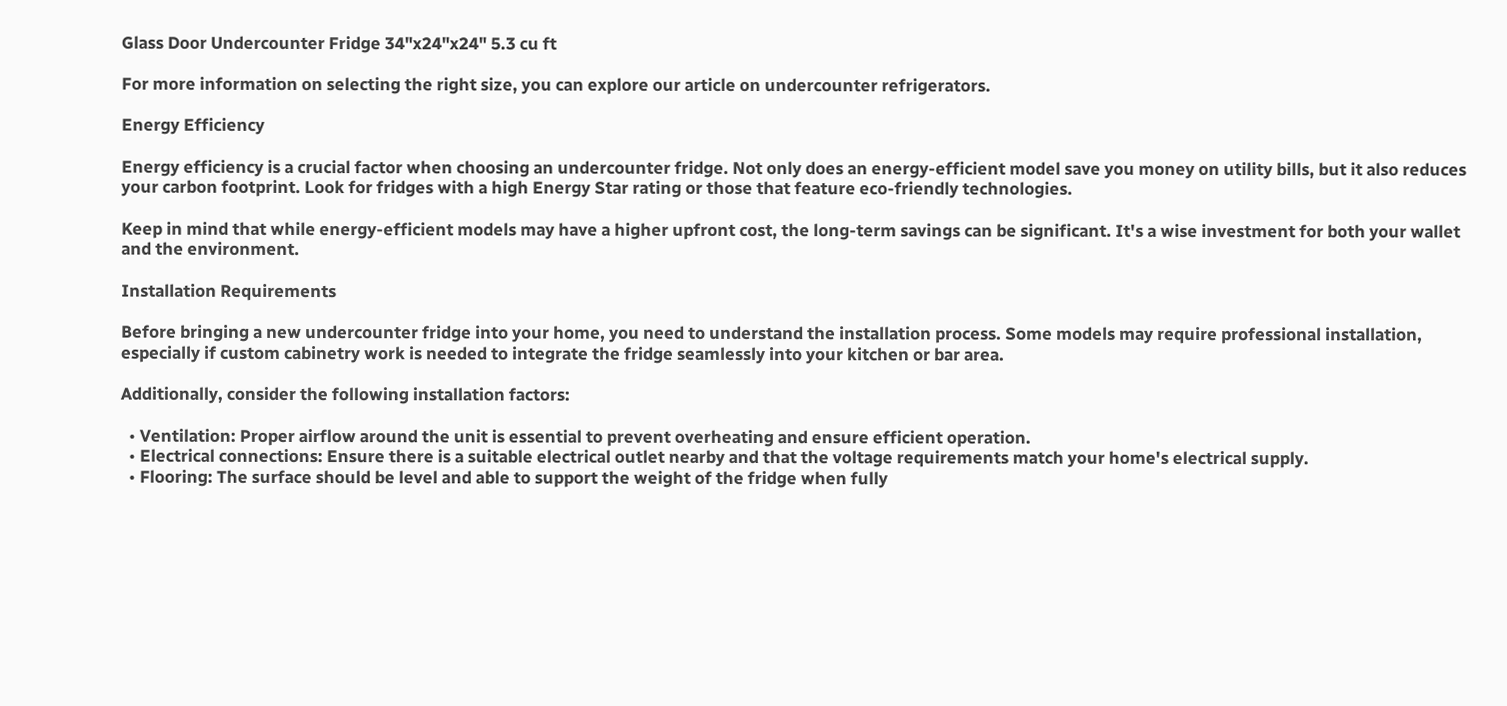Glass Door Undercounter Fridge 34"x24"x24" 5.3 cu ft

For more information on selecting the right size, you can explore our article on undercounter refrigerators.

Energy Efficiency

Energy efficiency is a crucial factor when choosing an undercounter fridge. Not only does an energy-efficient model save you money on utility bills, but it also reduces your carbon footprint. Look for fridges with a high Energy Star rating or those that feature eco-friendly technologies.

Keep in mind that while energy-efficient models may have a higher upfront cost, the long-term savings can be significant. It's a wise investment for both your wallet and the environment.

Installation Requirements

Before bringing a new undercounter fridge into your home, you need to understand the installation process. Some models may require professional installation, especially if custom cabinetry work is needed to integrate the fridge seamlessly into your kitchen or bar area.

Additionally, consider the following installation factors:

  • Ventilation: Proper airflow around the unit is essential to prevent overheating and ensure efficient operation.
  • Electrical connections: Ensure there is a suitable electrical outlet nearby and that the voltage requirements match your home's electrical supply.
  • Flooring: The surface should be level and able to support the weight of the fridge when fully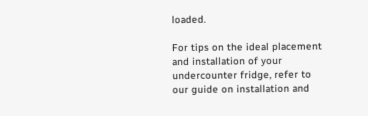loaded.

For tips on the ideal placement and installation of your undercounter fridge, refer to our guide on installation and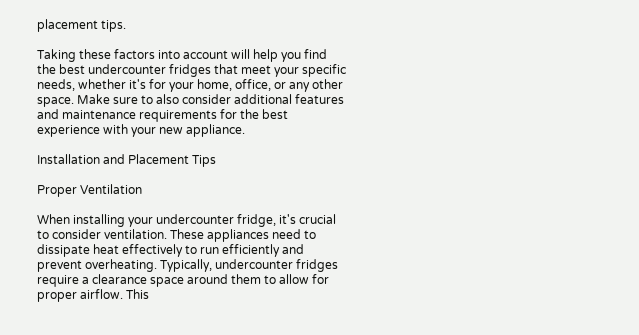placement tips.

Taking these factors into account will help you find the best undercounter fridges that meet your specific needs, whether it's for your home, office, or any other space. Make sure to also consider additional features and maintenance requirements for the best experience with your new appliance.

Installation and Placement Tips

Proper Ventilation

When installing your undercounter fridge, it's crucial to consider ventilation. These appliances need to dissipate heat effectively to run efficiently and prevent overheating. Typically, undercounter fridges require a clearance space around them to allow for proper airflow. This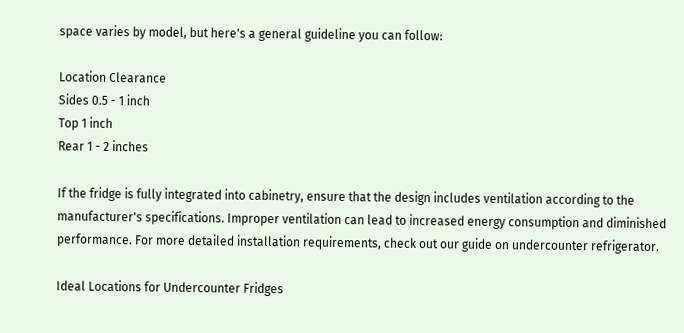space varies by model, but here's a general guideline you can follow:

Location Clearance
Sides 0.5 - 1 inch
Top 1 inch
Rear 1 - 2 inches

If the fridge is fully integrated into cabinetry, ensure that the design includes ventilation according to the manufacturer's specifications. Improper ventilation can lead to increased energy consumption and diminished performance. For more detailed installation requirements, check out our guide on undercounter refrigerator.

Ideal Locations for Undercounter Fridges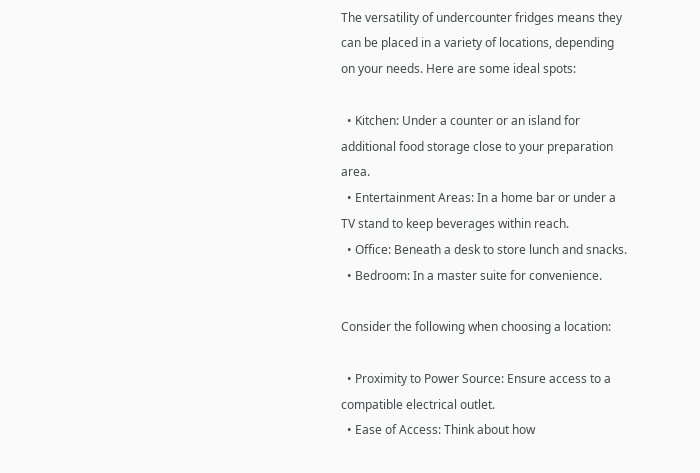The versatility of undercounter fridges means they can be placed in a variety of locations, depending on your needs. Here are some ideal spots:

  • Kitchen: Under a counter or an island for additional food storage close to your preparation area.
  • Entertainment Areas: In a home bar or under a TV stand to keep beverages within reach.
  • Office: Beneath a desk to store lunch and snacks.
  • Bedroom: In a master suite for convenience.

Consider the following when choosing a location:

  • Proximity to Power Source: Ensure access to a compatible electrical outlet.
  • Ease of Access: Think about how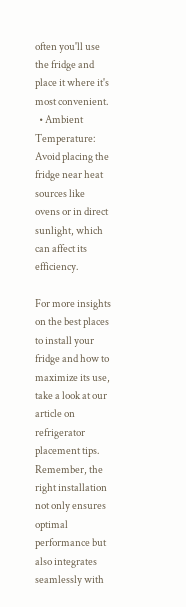often you'll use the fridge and place it where it's most convenient.
  • Ambient Temperature: Avoid placing the fridge near heat sources like ovens or in direct sunlight, which can affect its efficiency.

For more insights on the best places to install your fridge and how to maximize its use, take a look at our article on refrigerator placement tips. Remember, the right installation not only ensures optimal performance but also integrates seamlessly with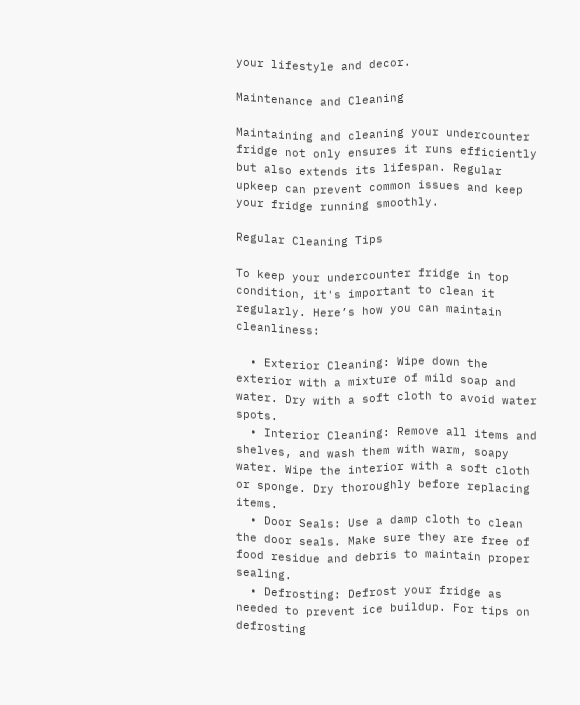your lifestyle and decor.

Maintenance and Cleaning

Maintaining and cleaning your undercounter fridge not only ensures it runs efficiently but also extends its lifespan. Regular upkeep can prevent common issues and keep your fridge running smoothly.

Regular Cleaning Tips

To keep your undercounter fridge in top condition, it's important to clean it regularly. Here’s how you can maintain cleanliness:

  • Exterior Cleaning: Wipe down the exterior with a mixture of mild soap and water. Dry with a soft cloth to avoid water spots.
  • Interior Cleaning: Remove all items and shelves, and wash them with warm, soapy water. Wipe the interior with a soft cloth or sponge. Dry thoroughly before replacing items.
  • Door Seals: Use a damp cloth to clean the door seals. Make sure they are free of food residue and debris to maintain proper sealing.
  • Defrosting: Defrost your fridge as needed to prevent ice buildup. For tips on defrosting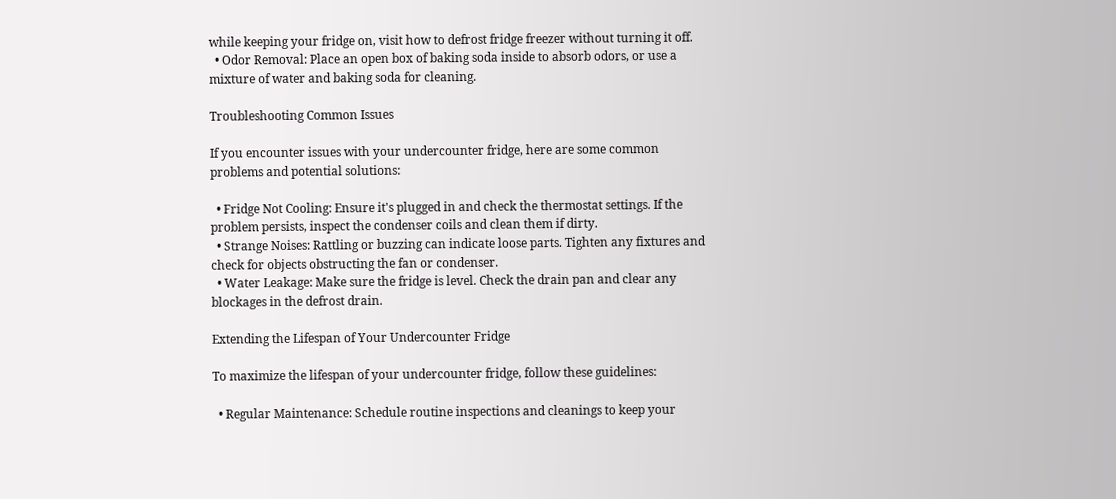while keeping your fridge on, visit how to defrost fridge freezer without turning it off.
  • Odor Removal: Place an open box of baking soda inside to absorb odors, or use a mixture of water and baking soda for cleaning.

Troubleshooting Common Issues

If you encounter issues with your undercounter fridge, here are some common problems and potential solutions:

  • Fridge Not Cooling: Ensure it's plugged in and check the thermostat settings. If the problem persists, inspect the condenser coils and clean them if dirty.
  • Strange Noises: Rattling or buzzing can indicate loose parts. Tighten any fixtures and check for objects obstructing the fan or condenser.
  • Water Leakage: Make sure the fridge is level. Check the drain pan and clear any blockages in the defrost drain.

Extending the Lifespan of Your Undercounter Fridge

To maximize the lifespan of your undercounter fridge, follow these guidelines:

  • Regular Maintenance: Schedule routine inspections and cleanings to keep your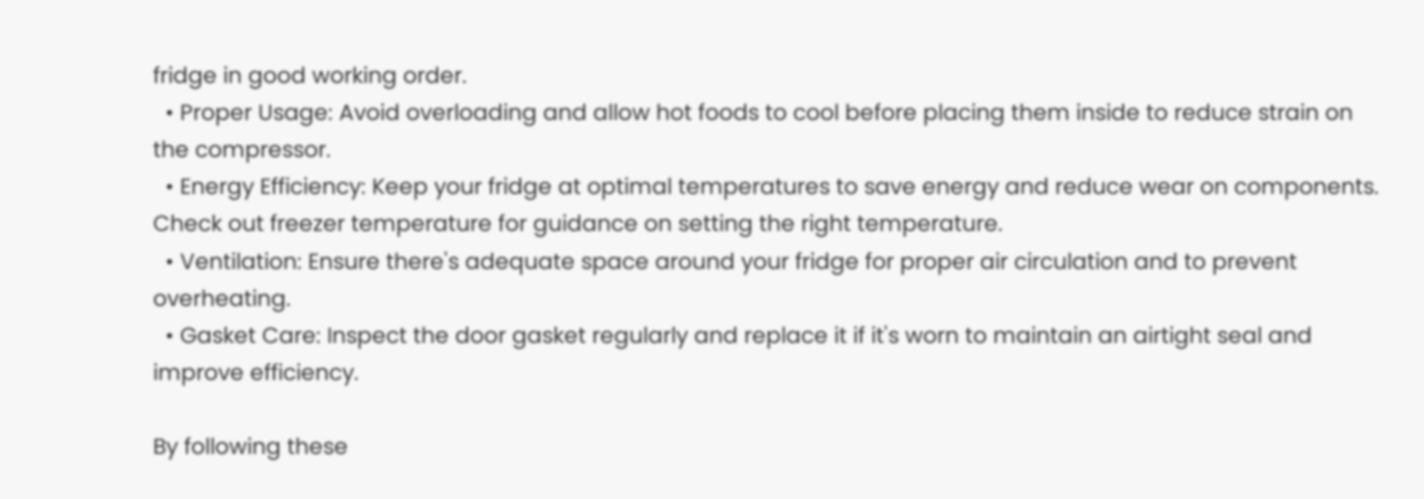fridge in good working order.
  • Proper Usage: Avoid overloading and allow hot foods to cool before placing them inside to reduce strain on the compressor.
  • Energy Efficiency: Keep your fridge at optimal temperatures to save energy and reduce wear on components. Check out freezer temperature for guidance on setting the right temperature.
  • Ventilation: Ensure there's adequate space around your fridge for proper air circulation and to prevent overheating.
  • Gasket Care: Inspect the door gasket regularly and replace it if it's worn to maintain an airtight seal and improve efficiency.

By following these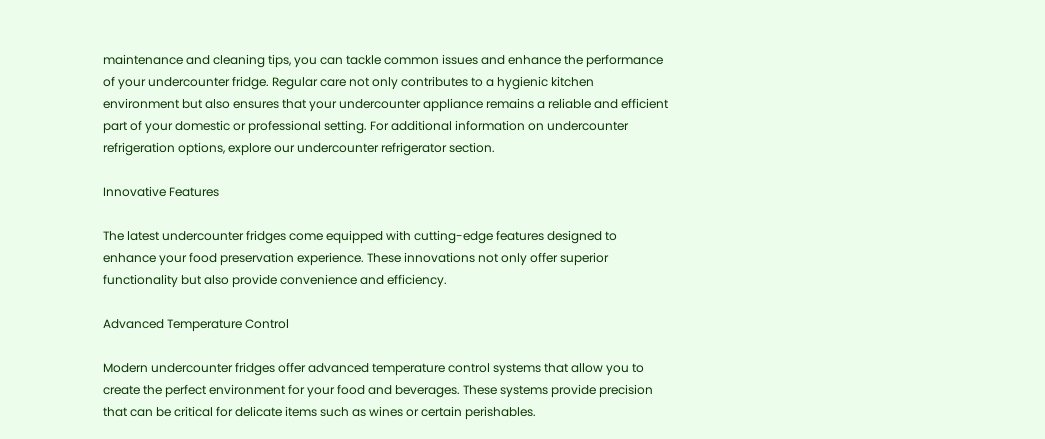maintenance and cleaning tips, you can tackle common issues and enhance the performance of your undercounter fridge. Regular care not only contributes to a hygienic kitchen environment but also ensures that your undercounter appliance remains a reliable and efficient part of your domestic or professional setting. For additional information on undercounter refrigeration options, explore our undercounter refrigerator section.

Innovative Features

The latest undercounter fridges come equipped with cutting-edge features designed to enhance your food preservation experience. These innovations not only offer superior functionality but also provide convenience and efficiency.

Advanced Temperature Control

Modern undercounter fridges offer advanced temperature control systems that allow you to create the perfect environment for your food and beverages. These systems provide precision that can be critical for delicate items such as wines or certain perishables.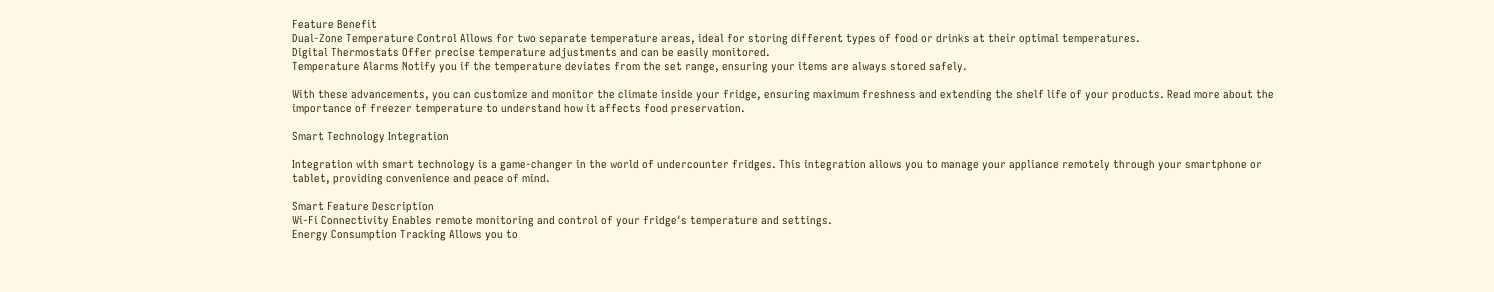Feature Benefit
Dual-Zone Temperature Control Allows for two separate temperature areas, ideal for storing different types of food or drinks at their optimal temperatures.
Digital Thermostats Offer precise temperature adjustments and can be easily monitored.
Temperature Alarms Notify you if the temperature deviates from the set range, ensuring your items are always stored safely.

With these advancements, you can customize and monitor the climate inside your fridge, ensuring maximum freshness and extending the shelf life of your products. Read more about the importance of freezer temperature to understand how it affects food preservation.

Smart Technology Integration

Integration with smart technology is a game-changer in the world of undercounter fridges. This integration allows you to manage your appliance remotely through your smartphone or tablet, providing convenience and peace of mind.

Smart Feature Description
Wi-Fi Connectivity Enables remote monitoring and control of your fridge's temperature and settings.
Energy Consumption Tracking Allows you to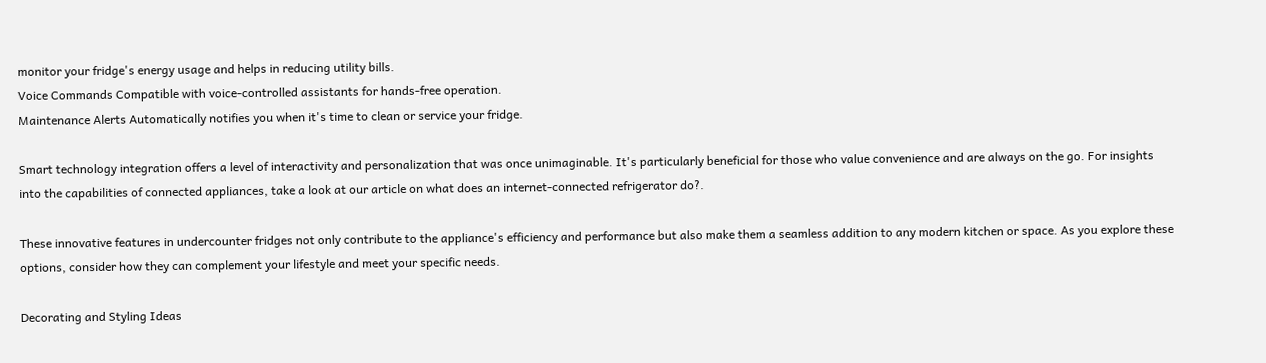monitor your fridge's energy usage and helps in reducing utility bills.
Voice Commands Compatible with voice-controlled assistants for hands-free operation.
Maintenance Alerts Automatically notifies you when it's time to clean or service your fridge.

Smart technology integration offers a level of interactivity and personalization that was once unimaginable. It's particularly beneficial for those who value convenience and are always on the go. For insights into the capabilities of connected appliances, take a look at our article on what does an internet-connected refrigerator do?.

These innovative features in undercounter fridges not only contribute to the appliance's efficiency and performance but also make them a seamless addition to any modern kitchen or space. As you explore these options, consider how they can complement your lifestyle and meet your specific needs.

Decorating and Styling Ideas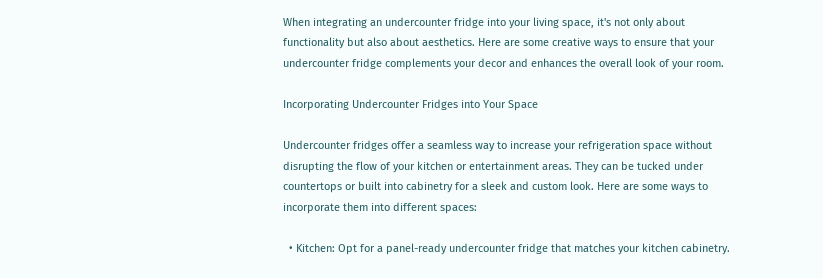When integrating an undercounter fridge into your living space, it's not only about functionality but also about aesthetics. Here are some creative ways to ensure that your undercounter fridge complements your decor and enhances the overall look of your room.

Incorporating Undercounter Fridges into Your Space

Undercounter fridges offer a seamless way to increase your refrigeration space without disrupting the flow of your kitchen or entertainment areas. They can be tucked under countertops or built into cabinetry for a sleek and custom look. Here are some ways to incorporate them into different spaces:

  • Kitchen: Opt for a panel-ready undercounter fridge that matches your kitchen cabinetry.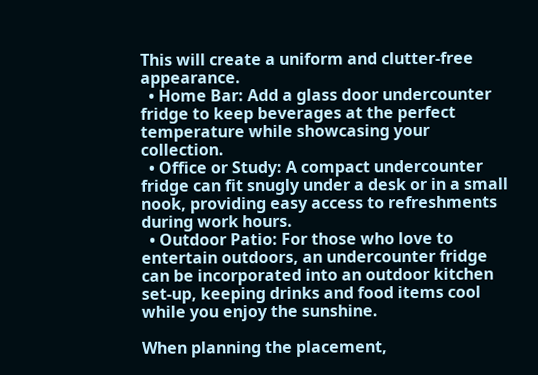This will create a uniform and clutter-free appearance.
  • Home Bar: Add a glass door undercounter fridge to keep beverages at the perfect temperature while showcasing your collection.
  • Office or Study: A compact undercounter fridge can fit snugly under a desk or in a small nook, providing easy access to refreshments during work hours.
  • Outdoor Patio: For those who love to entertain outdoors, an undercounter fridge can be incorporated into an outdoor kitchen set-up, keeping drinks and food items cool while you enjoy the sunshine.

When planning the placement,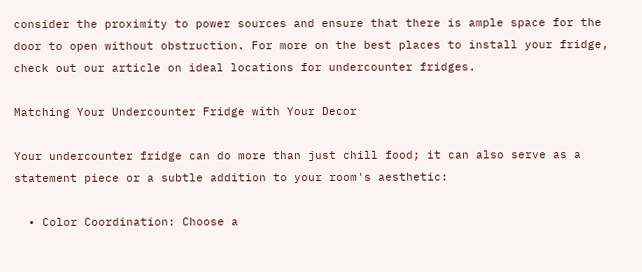consider the proximity to power sources and ensure that there is ample space for the door to open without obstruction. For more on the best places to install your fridge, check out our article on ideal locations for undercounter fridges.

Matching Your Undercounter Fridge with Your Decor

Your undercounter fridge can do more than just chill food; it can also serve as a statement piece or a subtle addition to your room's aesthetic:

  • Color Coordination: Choose a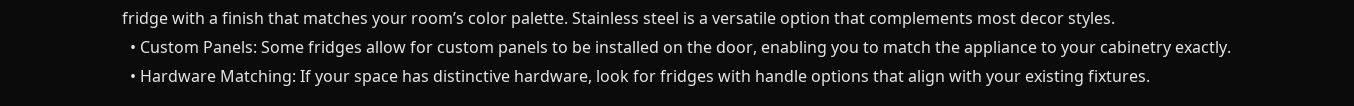fridge with a finish that matches your room’s color palette. Stainless steel is a versatile option that complements most decor styles.
  • Custom Panels: Some fridges allow for custom panels to be installed on the door, enabling you to match the appliance to your cabinetry exactly.
  • Hardware Matching: If your space has distinctive hardware, look for fridges with handle options that align with your existing fixtures.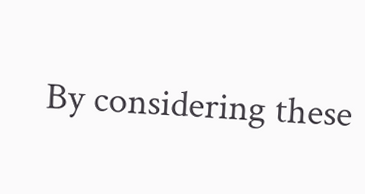By considering these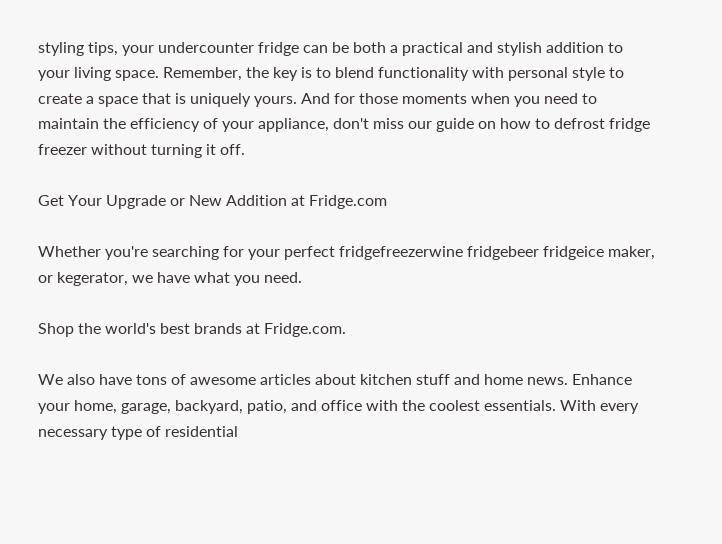styling tips, your undercounter fridge can be both a practical and stylish addition to your living space. Remember, the key is to blend functionality with personal style to create a space that is uniquely yours. And for those moments when you need to maintain the efficiency of your appliance, don't miss our guide on how to defrost fridge freezer without turning it off.

Get Your Upgrade or New Addition at Fridge.com

Whether you're searching for your perfect fridgefreezerwine fridgebeer fridgeice maker, or kegerator, we have what you need.

Shop the world's best brands at Fridge.com.

We also have tons of awesome articles about kitchen stuff and home news. Enhance your home, garage, backyard, patio, and office with the coolest essentials. With every necessary type of residential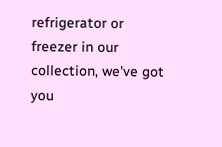refrigerator or freezer in our collection, we've got you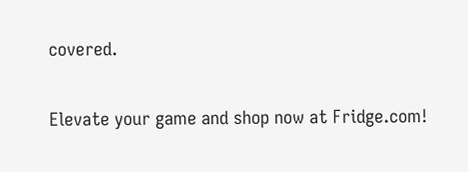covered.

Elevate your game and shop now at Fridge.com!